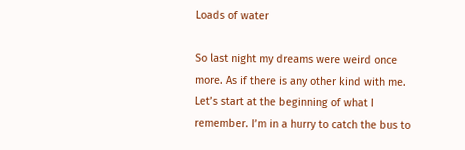Loads of water

So last night my dreams were weird once more. As if there is any other kind with me. Let’s start at the beginning of what I remember. I’m in a hurry to catch the bus to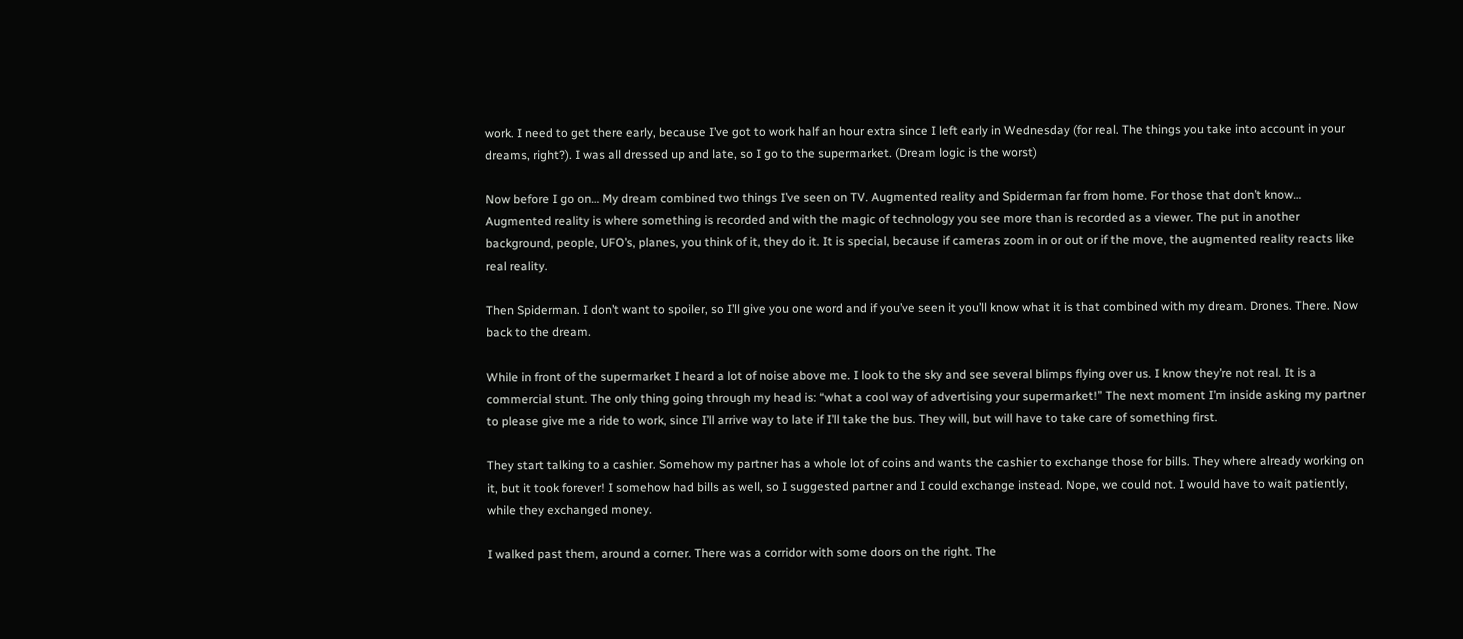work. I need to get there early, because I’ve got to work half an hour extra since I left early in Wednesday (for real. The things you take into account in your dreams, right?). I was all dressed up and late, so I go to the supermarket. (Dream logic is the worst)

Now before I go on… My dream combined two things I’ve seen on TV. Augmented reality and Spiderman far from home. For those that don’t know… Augmented reality is where something is recorded and with the magic of technology you see more than is recorded as a viewer. The put in another background, people, UFO’s, planes, you think of it, they do it. It is special, because if cameras zoom in or out or if the move, the augmented reality reacts like real reality.

Then Spiderman. I don’t want to spoiler, so I’ll give you one word and if you’ve seen it you’ll know what it is that combined with my dream. Drones. There. Now back to the dream.

While in front of the supermarket I heard a lot of noise above me. I look to the sky and see several blimps flying over us. I know they’re not real. It is a commercial stunt. The only thing going through my head is: “what a cool way of advertising your supermarket!” The next moment I’m inside asking my partner to please give me a ride to work, since I’ll arrive way to late if I’ll take the bus. They will, but will have to take care of something first.

They start talking to a cashier. Somehow my partner has a whole lot of coins and wants the cashier to exchange those for bills. They where already working on it, but it took forever! I somehow had bills as well, so I suggested partner and I could exchange instead. Nope, we could not. I would have to wait patiently, while they exchanged money.

I walked past them, around a corner. There was a corridor with some doors on the right. The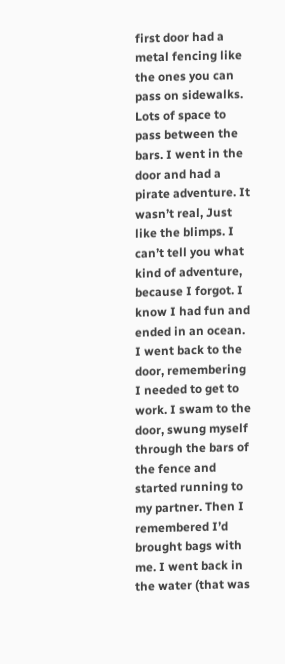first door had a metal fencing like the ones you can pass on sidewalks. Lots of space to pass between the bars. I went in the door and had a pirate adventure. It wasn’t real, Just like the blimps. I can’t tell you what kind of adventure, because I forgot. I know I had fun and ended in an ocean. I went back to the door, remembering I needed to get to work. I swam to the door, swung myself through the bars of the fence and started running to my partner. Then I remembered I’d brought bags with me. I went back in the water (that was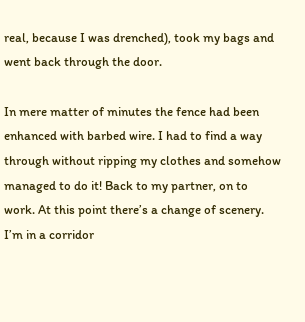real, because I was drenched), took my bags and went back through the door.

In mere matter of minutes the fence had been enhanced with barbed wire. I had to find a way through without ripping my clothes and somehow managed to do it! Back to my partner, on to work. At this point there’s a change of scenery. I’m in a corridor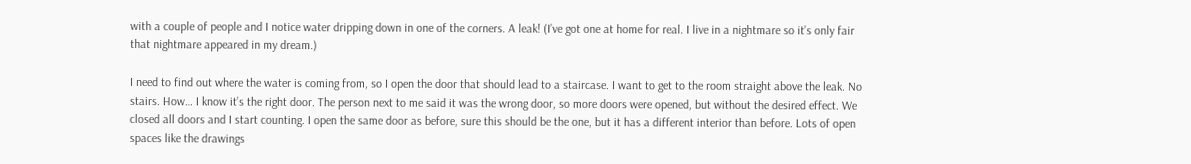with a couple of people and I notice water dripping down in one of the corners. A leak! (I’ve got one at home for real. I live in a nightmare so it’s only fair that nightmare appeared in my dream.)

I need to find out where the water is coming from, so I open the door that should lead to a staircase. I want to get to the room straight above the leak. No stairs. How… I know it’s the right door. The person next to me said it was the wrong door, so more doors were opened, but without the desired effect. We closed all doors and I start counting. I open the same door as before, sure this should be the one, but it has a different interior than before. Lots of open spaces like the drawings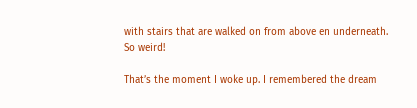with stairs that are walked on from above en underneath. So weird!

That’s the moment I woke up. I remembered the dream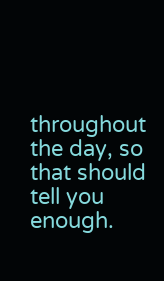throughout the day, so that should tell you enough.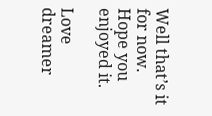Well that’s it for now. Hope you enjoyed it.

Love dreamer